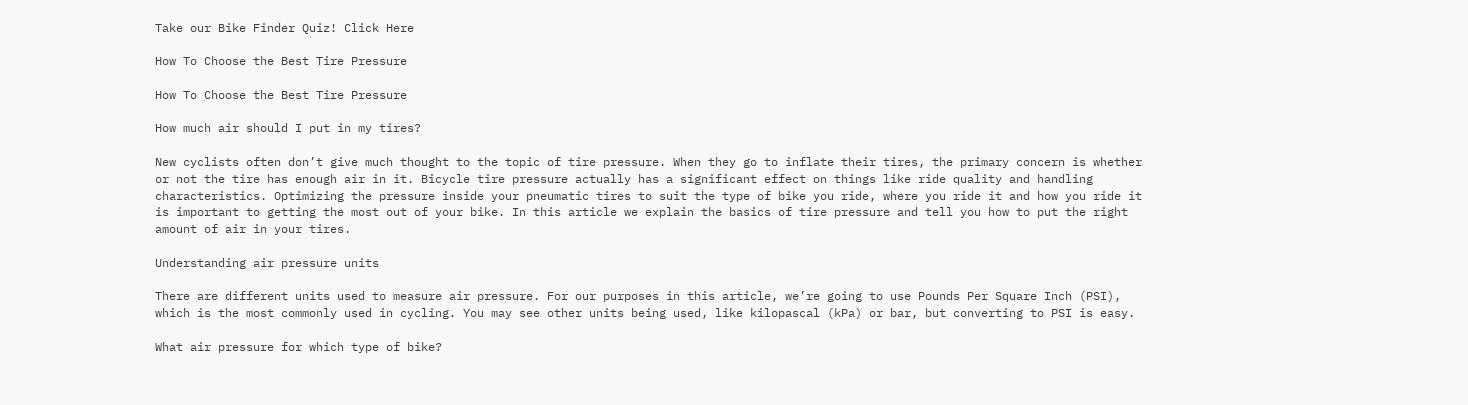Take our Bike Finder Quiz! Click Here

How To Choose the Best Tire Pressure

How To Choose the Best Tire Pressure

How much air should I put in my tires?

New cyclists often don’t give much thought to the topic of tire pressure. When they go to inflate their tires, the primary concern is whether or not the tire has enough air in it. Bicycle tire pressure actually has a significant effect on things like ride quality and handling characteristics. Optimizing the pressure inside your pneumatic tires to suit the type of bike you ride, where you ride it and how you ride it is important to getting the most out of your bike. In this article we explain the basics of tire pressure and tell you how to put the right amount of air in your tires.

Understanding air pressure units

There are different units used to measure air pressure. For our purposes in this article, we’re going to use Pounds Per Square Inch (PSI), which is the most commonly used in cycling. You may see other units being used, like kilopascal (kPa) or bar, but converting to PSI is easy.

What air pressure for which type of bike?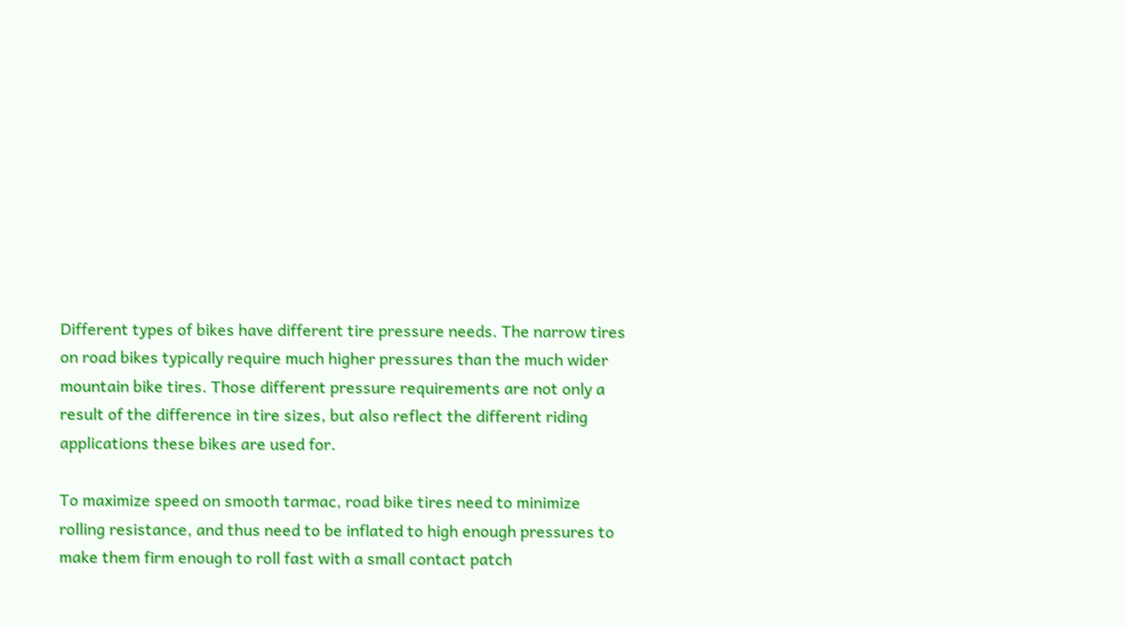Different types of bikes have different tire pressure needs. The narrow tires on road bikes typically require much higher pressures than the much wider mountain bike tires. Those different pressure requirements are not only a result of the difference in tire sizes, but also reflect the different riding applications these bikes are used for.

To maximize speed on smooth tarmac, road bike tires need to minimize rolling resistance, and thus need to be inflated to high enough pressures to make them firm enough to roll fast with a small contact patch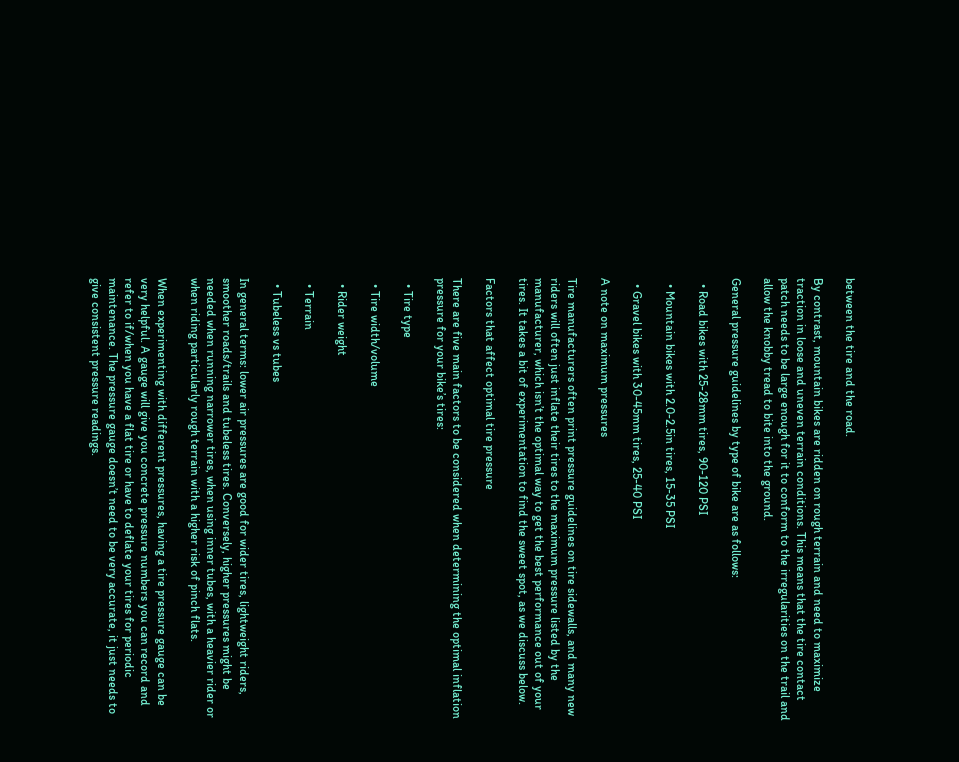between the tire and the road.

By contrast, mountain bikes are ridden on rough terrain and need to maximize traction in loose and uneven terrain conditions. This means that the tire contact patch needs to be large enough for it to conform to the irregularities on the trail and allow the knobby tread to bite into the ground.

General pressure guidelines by type of bike are as follows:

  • Road bikes with 25-28mm tires, 90-120 PSI

  • Mountain bikes with 2.0-2.5in tires, 15-35 PSI

  • Gravel bikes with 30-45mm tires, 25-40 PSI

A note on maximum pressures

Tire manufacturers often print pressure guidelines on tire sidewalls, and many new riders will often just inflate their tires to the maximum pressure listed by the manufacturer, which isn’t the optimal way to get the best performance out of your tires. It takes a bit of experimentation to find the sweet spot, as we discuss below.

Factors that affect optimal tire pressure

There are five main factors to be considered when determining the optimal inflation pressure for your bike’s tires:

  • Tire type

  • Tire width/volume

  • Rider weight

  • Terrain

  • Tubeless vs tubes

In general terms: lower air pressures are good for wider tires, lightweight riders, smoother roads/trails and tubeless tires. Conversely, higher pressures might be needed when running narrower tires, when using inner tubes, with a heavier rider or when riding particularly rough terrain with a higher risk of pinch flats.

When experimenting with different pressures, having a tire pressure gauge can be very helpful. A gauge will give you concrete pressure numbers you can record and refer to if/when you have a flat tire or have to deflate your tires for periodic maintenance. The pressure gauge doesn’t need to be very accurate, it just needs to give consistent pressure readings.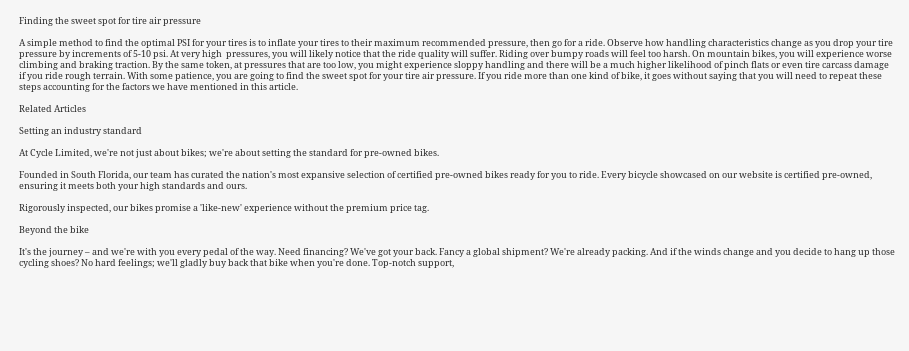Finding the sweet spot for tire air pressure

A simple method to find the optimal PSI for your tires is to inflate your tires to their maximum recommended pressure, then go for a ride. Observe how handling characteristics change as you drop your tire pressure by increments of 5-10 psi. At very high  pressures, you will likely notice that the ride quality will suffer. Riding over bumpy roads will feel too harsh. On mountain bikes, you will experience worse climbing and braking traction. By the same token, at pressures that are too low, you might experience sloppy handling and there will be a much higher likelihood of pinch flats or even tire carcass damage if you ride rough terrain. With some patience, you are going to find the sweet spot for your tire air pressure. If you ride more than one kind of bike, it goes without saying that you will need to repeat these steps accounting for the factors we have mentioned in this article.

Related Articles

Setting an industry standard

At Cycle Limited, we're not just about bikes; we're about setting the standard for pre-owned bikes.

Founded in South Florida, our team has curated the nation's most expansive selection of certified pre-owned bikes ready for you to ride. Every bicycle showcased on our website is certified pre-owned, ensuring it meets both your high standards and ours.

Rigorously inspected, our bikes promise a 'like-new' experience without the premium price tag.

Beyond the bike

It's the journey – and we're with you every pedal of the way. Need financing? We've got your back. Fancy a global shipment? We're already packing. And if the winds change and you decide to hang up those cycling shoes? No hard feelings; we'll gladly buy back that bike when you're done. Top-notch support,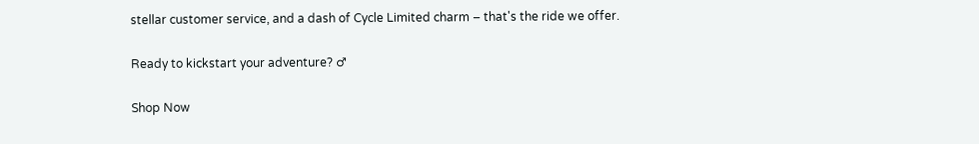stellar customer service, and a dash of Cycle Limited charm – that's the ride we offer.

Ready to kickstart your adventure? ♂

Shop Now